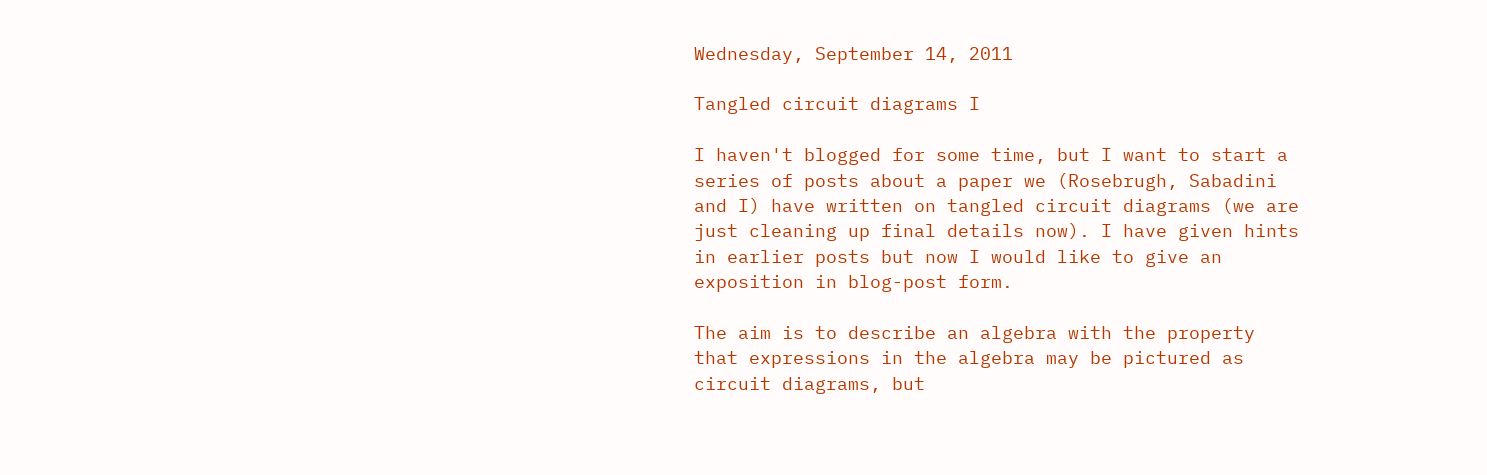Wednesday, September 14, 2011

Tangled circuit diagrams I

I haven't blogged for some time, but I want to start a series of posts about a paper we (Rosebrugh, Sabadini and I) have written on tangled circuit diagrams (we are just cleaning up final details now). I have given hints in earlier posts but now I would like to give an exposition in blog-post form.

The aim is to describe an algebra with the property that expressions in the algebra may be pictured as circuit diagrams, but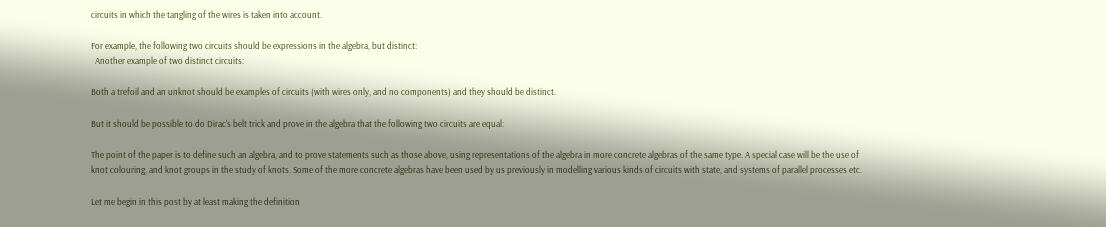circuits in which the tangling of the wires is taken into account.

For example, the following two circuits should be expressions in the algebra, but distinct:
  Another example of two distinct circuits:

Both a trefoil and an unknot should be examples of circuits (with wires only, and no components) and they should be distinct.

But it should be possible to do Dirac's belt trick and prove in the algebra that the following two circuits are equal:

The point of the paper is to define such an algebra, and to prove statements such as those above, using representations of the algebra in more concrete algebras of the same type. A special case will be the use of knot colouring, and knot groups in the study of knots. Some of the more concrete algebras have been used by us previously in modelling various kinds of circuits with state, and systems of parallel processes etc.

Let me begin in this post by at least making the definition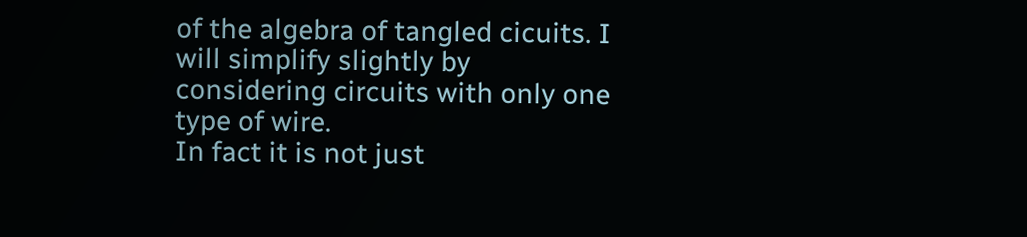of the algebra of tangled cicuits. I will simplify slightly by considering circuits with only one type of wire.
In fact it is not just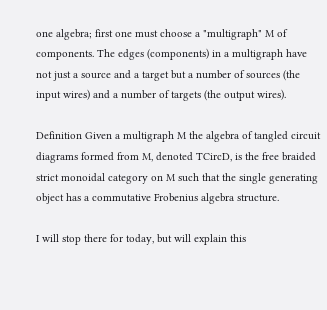one algebra; first one must choose a "multigraph" M of components. The edges (components) in a multigraph have not just a source and a target but a number of sources (the input wires) and a number of targets (the output wires).

Definition Given a multigraph M the algebra of tangled circuit diagrams formed from M, denoted TCircD, is the free braided strict monoidal category on M such that the single generating object has a commutative Frobenius algebra structure.

I will stop there for today, but will explain this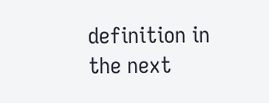definition in the next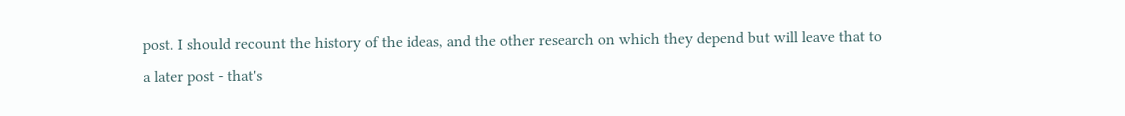post. I should recount the history of the ideas, and the other research on which they depend but will leave that to a later post - that's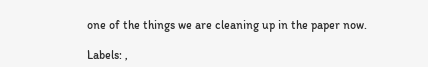one of the things we are cleaning up in the paper now.

Labels: ,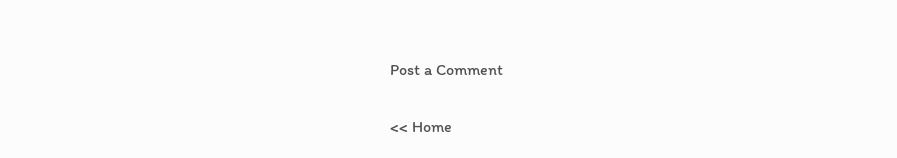Post a Comment

<< Home